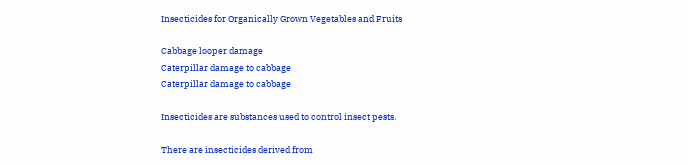Insecticides for Organically Grown Vegetables and Fruits

Cabbage looper damage
Caterpillar damage to cabbage
Caterpillar damage to cabbage

Insecticides are substances used to control insect pests.

There are insecticides derived from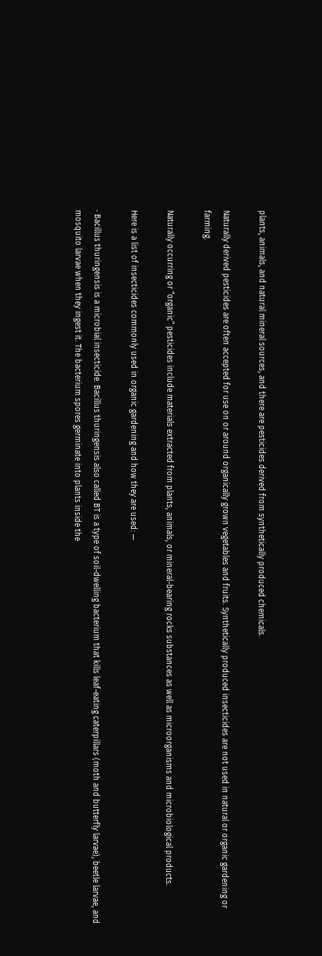plants, animals, and natural mineral sources, and there are pesticides derived from synthetically produced chemicals.

Naturally derived pesticides are often accepted for use on or around organically grown vegetables and fruits. Synthetically produced insecticides are not used in natural or organic gardening or farming.

Naturally occurring or “organic” pesticides include materials extracted from plants, animals, or mineral-bearing rocks substances as well as microorganisms and microbiological products.

Here is a list of insecticides commonly used in organic gardening and how they are used: —

· Bacillus thuringensis is a microbial insecticide. Bacillus thuringensis also called BT is a type of soil-dwelling bacterium that kills leaf-eating caterpillars (moth and butterfly larvae), beetle larvae, and mosquito larvae when they ingest it. The bacterium spores germinate into plants inside the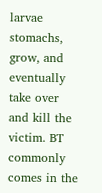larvae stomachs, grow, and eventually take over and kill the victim. BT commonly comes in the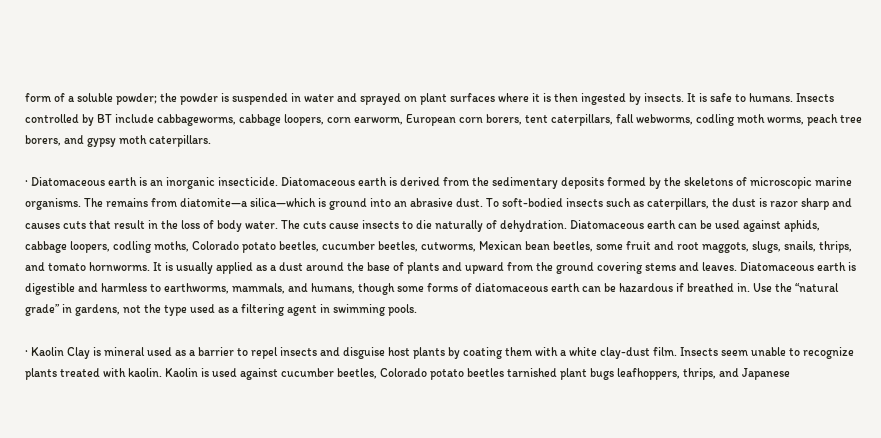form of a soluble powder; the powder is suspended in water and sprayed on plant surfaces where it is then ingested by insects. It is safe to humans. Insects controlled by BT include cabbageworms, cabbage loopers, corn earworm, European corn borers, tent caterpillars, fall webworms, codling moth worms, peach tree borers, and gypsy moth caterpillars.

· Diatomaceous earth is an inorganic insecticide. Diatomaceous earth is derived from the sedimentary deposits formed by the skeletons of microscopic marine organisms. The remains from diatomite—a silica—which is ground into an abrasive dust. To soft-bodied insects such as caterpillars, the dust is razor sharp and causes cuts that result in the loss of body water. The cuts cause insects to die naturally of dehydration. Diatomaceous earth can be used against aphids, cabbage loopers, codling moths, Colorado potato beetles, cucumber beetles, cutworms, Mexican bean beetles, some fruit and root maggots, slugs, snails, thrips, and tomato hornworms. It is usually applied as a dust around the base of plants and upward from the ground covering stems and leaves. Diatomaceous earth is digestible and harmless to earthworms, mammals, and humans, though some forms of diatomaceous earth can be hazardous if breathed in. Use the “natural grade” in gardens, not the type used as a filtering agent in swimming pools.

· Kaolin Clay is mineral used as a barrier to repel insects and disguise host plants by coating them with a white clay-dust film. Insects seem unable to recognize plants treated with kaolin. Kaolin is used against cucumber beetles, Colorado potato beetles tarnished plant bugs leafhoppers, thrips, and Japanese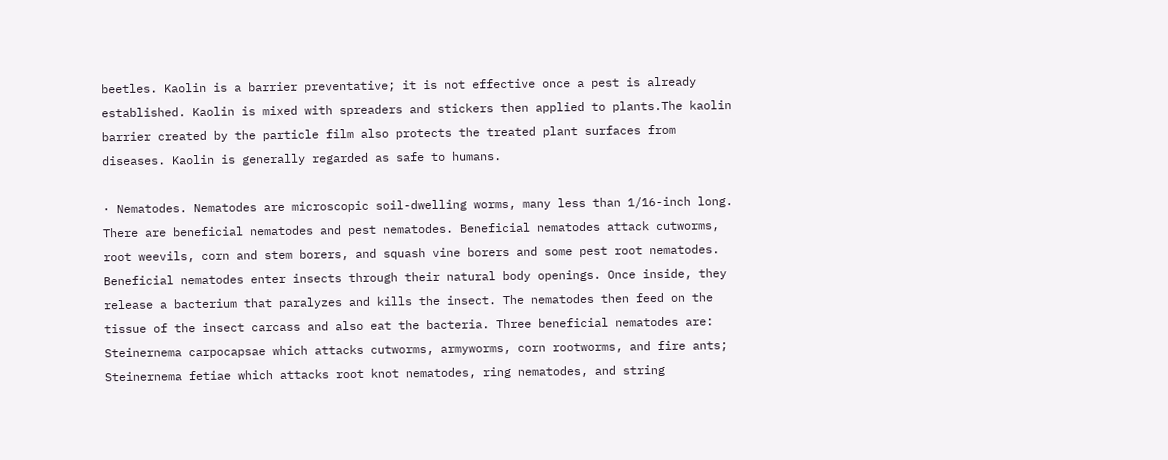beetles. Kaolin is a barrier preventative; it is not effective once a pest is already established. Kaolin is mixed with spreaders and stickers then applied to plants.The kaolin barrier created by the particle film also protects the treated plant surfaces from diseases. Kaolin is generally regarded as safe to humans.

· Nematodes. Nematodes are microscopic soil-dwelling worms, many less than 1/16-inch long. There are beneficial nematodes and pest nematodes. Beneficial nematodes attack cutworms, root weevils, corn and stem borers, and squash vine borers and some pest root nematodes. Beneficial nematodes enter insects through their natural body openings. Once inside, they release a bacterium that paralyzes and kills the insect. The nematodes then feed on the tissue of the insect carcass and also eat the bacteria. Three beneficial nematodes are: Steinernema carpocapsae which attacks cutworms, armyworms, corn rootworms, and fire ants; Steinernema fetiae which attacks root knot nematodes, ring nematodes, and string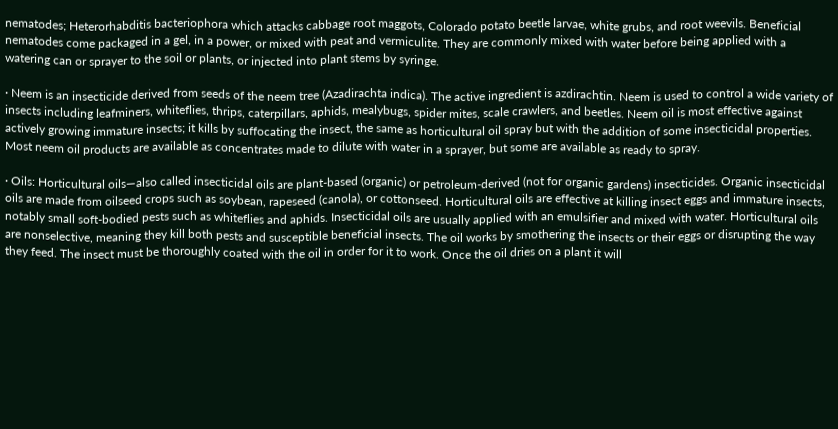nematodes; Heterorhabditis bacteriophora which attacks cabbage root maggots, Colorado potato beetle larvae, white grubs, and root weevils. Beneficial nematodes come packaged in a gel, in a power, or mixed with peat and vermiculite. They are commonly mixed with water before being applied with a watering can or sprayer to the soil or plants, or injected into plant stems by syringe.

· Neem is an insecticide derived from seeds of the neem tree (Azadirachta indica). The active ingredient is azdirachtin. Neem is used to control a wide variety of insects including leafminers, whiteflies, thrips, caterpillars, aphids, mealybugs, spider mites, scale crawlers, and beetles. Neem oil is most effective against actively growing immature insects; it kills by suffocating the insect, the same as horticultural oil spray but with the addition of some insecticidal properties. Most neem oil products are available as concentrates made to dilute with water in a sprayer, but some are available as ready to spray.

· Oils: Horticultural oils—also called insecticidal oils are plant-based (organic) or petroleum-derived (not for organic gardens) insecticides. Organic insecticidal oils are made from oilseed crops such as soybean, rapeseed (canola), or cottonseed. Horticultural oils are effective at killing insect eggs and immature insects, notably small soft-bodied pests such as whiteflies and aphids. Insecticidal oils are usually applied with an emulsifier and mixed with water. Horticultural oils are nonselective, meaning they kill both pests and susceptible beneficial insects. The oil works by smothering the insects or their eggs or disrupting the way they feed. The insect must be thoroughly coated with the oil in order for it to work. Once the oil dries on a plant it will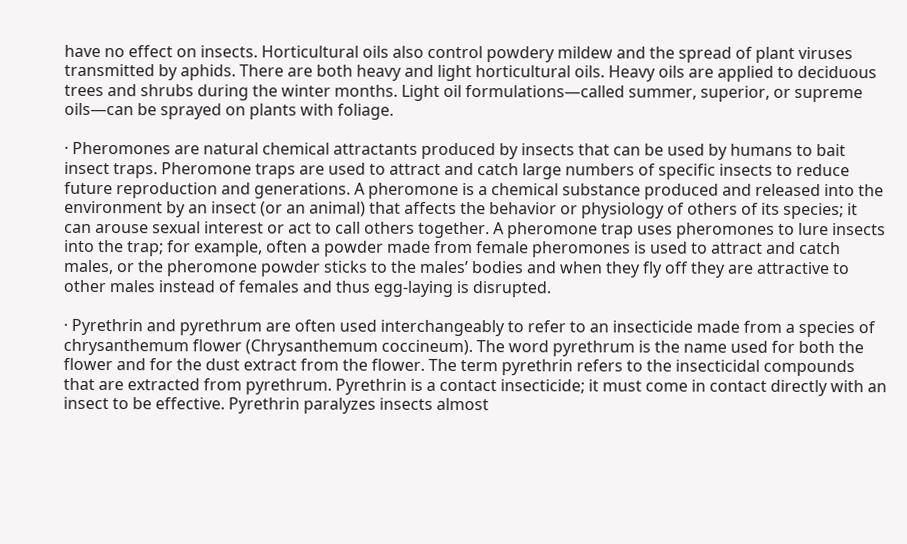have no effect on insects. Horticultural oils also control powdery mildew and the spread of plant viruses transmitted by aphids. There are both heavy and light horticultural oils. Heavy oils are applied to deciduous trees and shrubs during the winter months. Light oil formulations—called summer, superior, or supreme oils—can be sprayed on plants with foliage.

· Pheromones are natural chemical attractants produced by insects that can be used by humans to bait insect traps. Pheromone traps are used to attract and catch large numbers of specific insects to reduce future reproduction and generations. A pheromone is a chemical substance produced and released into the environment by an insect (or an animal) that affects the behavior or physiology of others of its species; it can arouse sexual interest or act to call others together. A pheromone trap uses pheromones to lure insects into the trap; for example, often a powder made from female pheromones is used to attract and catch males, or the pheromone powder sticks to the males’ bodies and when they fly off they are attractive to other males instead of females and thus egg-laying is disrupted.

· Pyrethrin and pyrethrum are often used interchangeably to refer to an insecticide made from a species of chrysanthemum flower (Chrysanthemum coccineum). The word pyrethrum is the name used for both the flower and for the dust extract from the flower. The term pyrethrin refers to the insecticidal compounds that are extracted from pyrethrum. Pyrethrin is a contact insecticide; it must come in contact directly with an insect to be effective. Pyrethrin paralyzes insects almost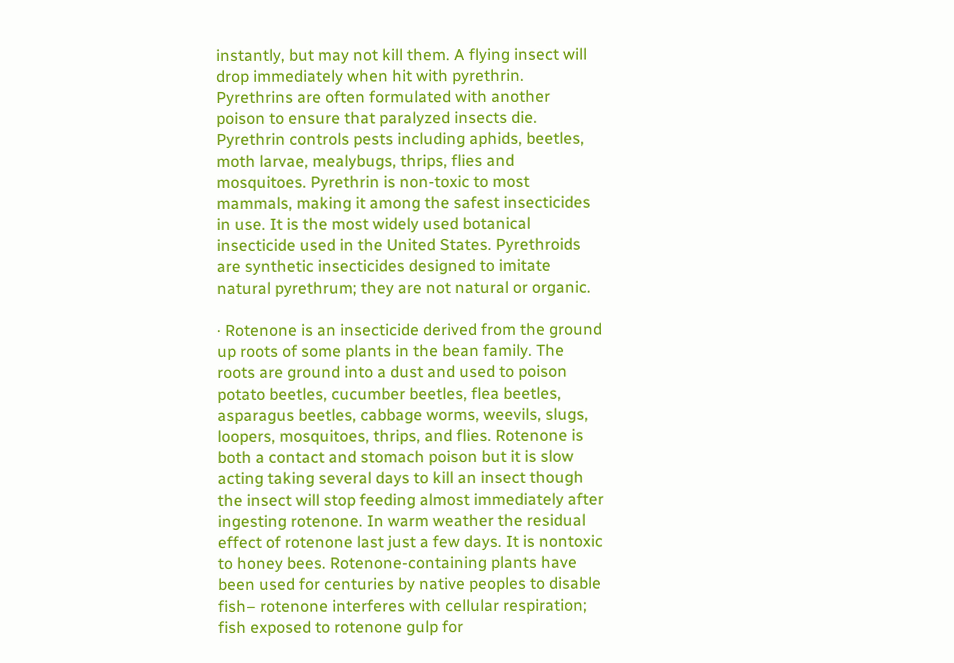instantly, but may not kill them. A flying insect will drop immediately when hit with pyrethrin. Pyrethrins are often formulated with another poison to ensure that paralyzed insects die. Pyrethrin controls pests including aphids, beetles, moth larvae, mealybugs, thrips, flies and mosquitoes. Pyrethrin is non-toxic to most mammals, making it among the safest insecticides in use. It is the most widely used botanical insecticide used in the United States. Pyrethroids are synthetic insecticides designed to imitate natural pyrethrum; they are not natural or organic.

· Rotenone is an insecticide derived from the ground up roots of some plants in the bean family. The roots are ground into a dust and used to poison potato beetles, cucumber beetles, flea beetles, asparagus beetles, cabbage worms, weevils, slugs, loopers, mosquitoes, thrips, and flies. Rotenone is both a contact and stomach poison but it is slow acting taking several days to kill an insect though the insect will stop feeding almost immediately after ingesting rotenone. In warm weather the residual effect of rotenone last just a few days. It is nontoxic to honey bees. Rotenone-containing plants have been used for centuries by native peoples to disable fish– rotenone interferes with cellular respiration; fish exposed to rotenone gulp for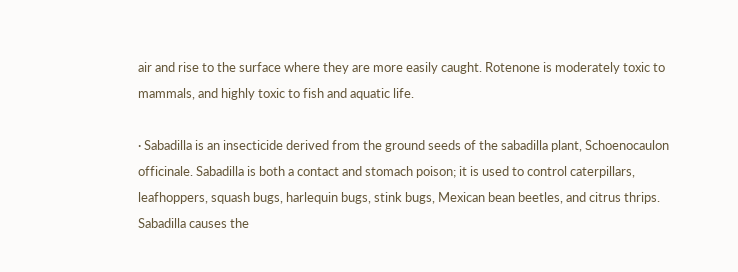air and rise to the surface where they are more easily caught. Rotenone is moderately toxic to mammals, and highly toxic to fish and aquatic life.

· Sabadilla is an insecticide derived from the ground seeds of the sabadilla plant, Schoenocaulon officinale. Sabadilla is both a contact and stomach poison; it is used to control caterpillars, leafhoppers, squash bugs, harlequin bugs, stink bugs, Mexican bean beetles, and citrus thrips. Sabadilla causes the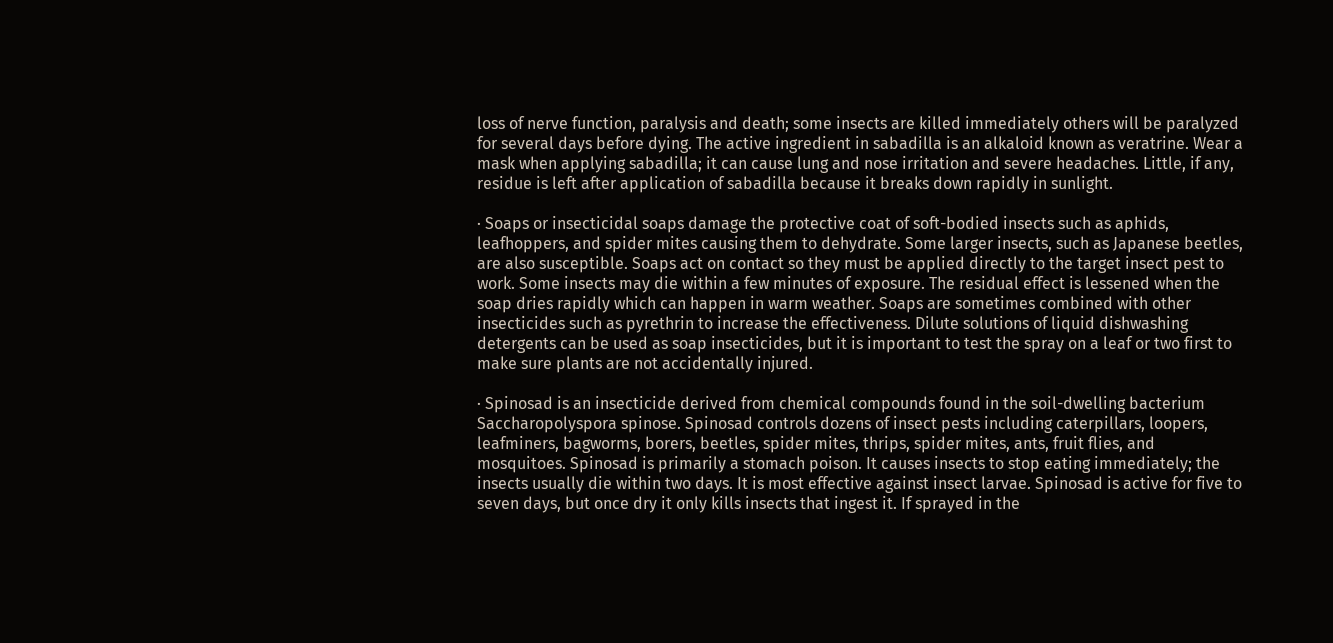loss of nerve function, paralysis and death; some insects are killed immediately others will be paralyzed for several days before dying. The active ingredient in sabadilla is an alkaloid known as veratrine. Wear a mask when applying sabadilla; it can cause lung and nose irritation and severe headaches. Little, if any, residue is left after application of sabadilla because it breaks down rapidly in sunlight.

· Soaps or insecticidal soaps damage the protective coat of soft-bodied insects such as aphids, leafhoppers, and spider mites causing them to dehydrate. Some larger insects, such as Japanese beetles, are also susceptible. Soaps act on contact so they must be applied directly to the target insect pest to work. Some insects may die within a few minutes of exposure. The residual effect is lessened when the soap dries rapidly which can happen in warm weather. Soaps are sometimes combined with other insecticides such as pyrethrin to increase the effectiveness. Dilute solutions of liquid dishwashing detergents can be used as soap insecticides, but it is important to test the spray on a leaf or two first to make sure plants are not accidentally injured.

· Spinosad is an insecticide derived from chemical compounds found in the soil-dwelling bacterium Saccharopolyspora spinose. Spinosad controls dozens of insect pests including caterpillars, loopers, leafminers, bagworms, borers, beetles, spider mites, thrips, spider mites, ants, fruit flies, and mosquitoes. Spinosad is primarily a stomach poison. It causes insects to stop eating immediately; the insects usually die within two days. It is most effective against insect larvae. Spinosad is active for five to seven days, but once dry it only kills insects that ingest it. If sprayed in the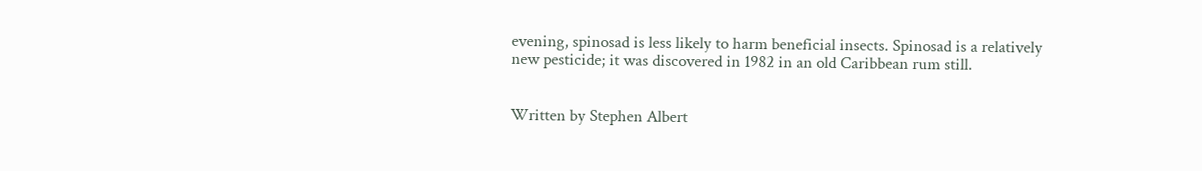evening, spinosad is less likely to harm beneficial insects. Spinosad is a relatively new pesticide; it was discovered in 1982 in an old Caribbean rum still.


Written by Stephen Albert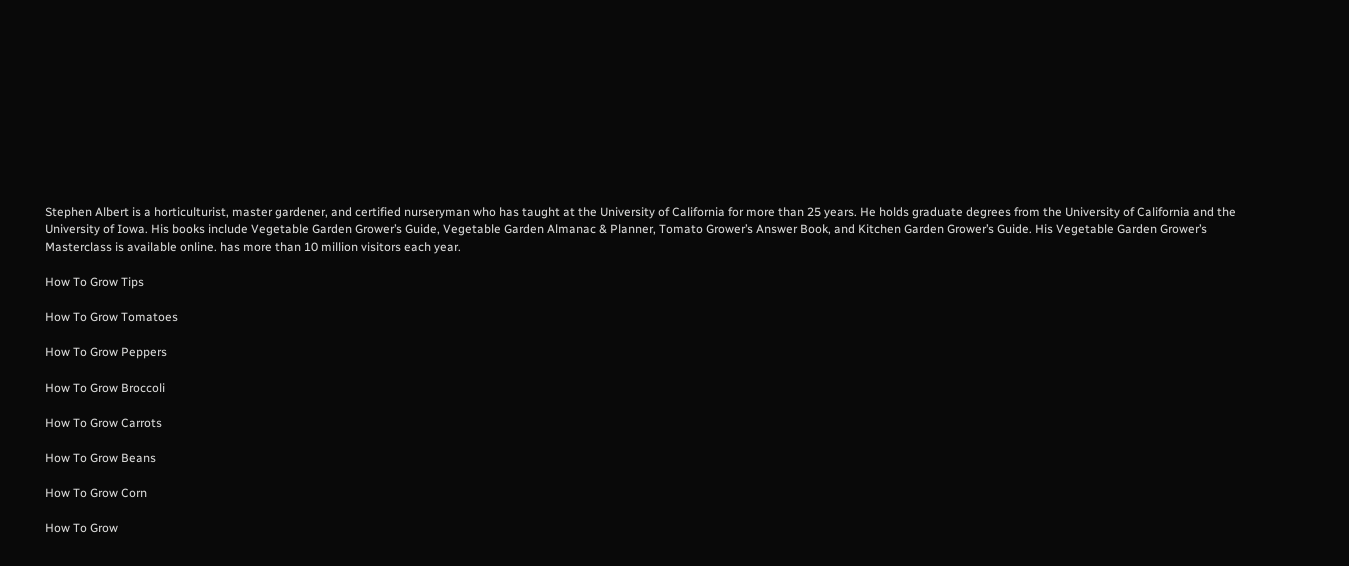Stephen Albert is a horticulturist, master gardener, and certified nurseryman who has taught at the University of California for more than 25 years. He holds graduate degrees from the University of California and the University of Iowa. His books include Vegetable Garden Grower’s Guide, Vegetable Garden Almanac & Planner, Tomato Grower’s Answer Book, and Kitchen Garden Grower’s Guide. His Vegetable Garden Grower’s Masterclass is available online. has more than 10 million visitors each year.

How To Grow Tips

How To Grow Tomatoes

How To Grow Peppers

How To Grow Broccoli

How To Grow Carrots

How To Grow Beans

How To Grow Corn

How To Grow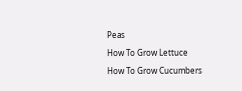Peas

How To Grow Lettuce

How To Grow Cucumbers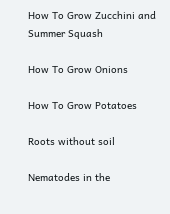How To Grow Zucchini and Summer Squash

How To Grow Onions

How To Grow Potatoes

Roots without soil

Nematodes in the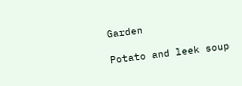Garden

Potato and leek soup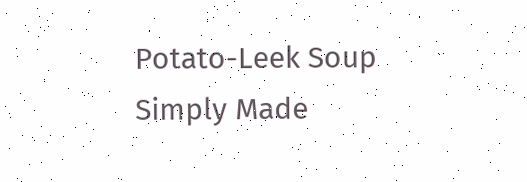Potato-Leek Soup Simply Made